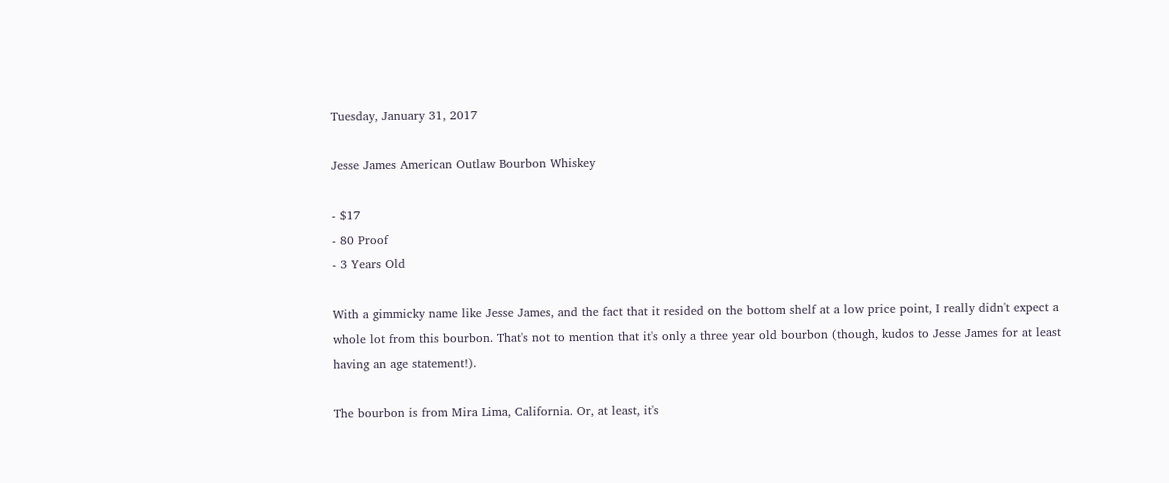Tuesday, January 31, 2017

Jesse James American Outlaw Bourbon Whiskey

- $17
- 80 Proof
- 3 Years Old

With a gimmicky name like Jesse James, and the fact that it resided on the bottom shelf at a low price point, I really didn't expect a whole lot from this bourbon. That's not to mention that it's only a three year old bourbon (though, kudos to Jesse James for at least having an age statement!).

The bourbon is from Mira Lima, California. Or, at least, it's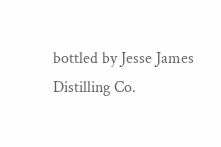bottled by Jesse James Distilling Co.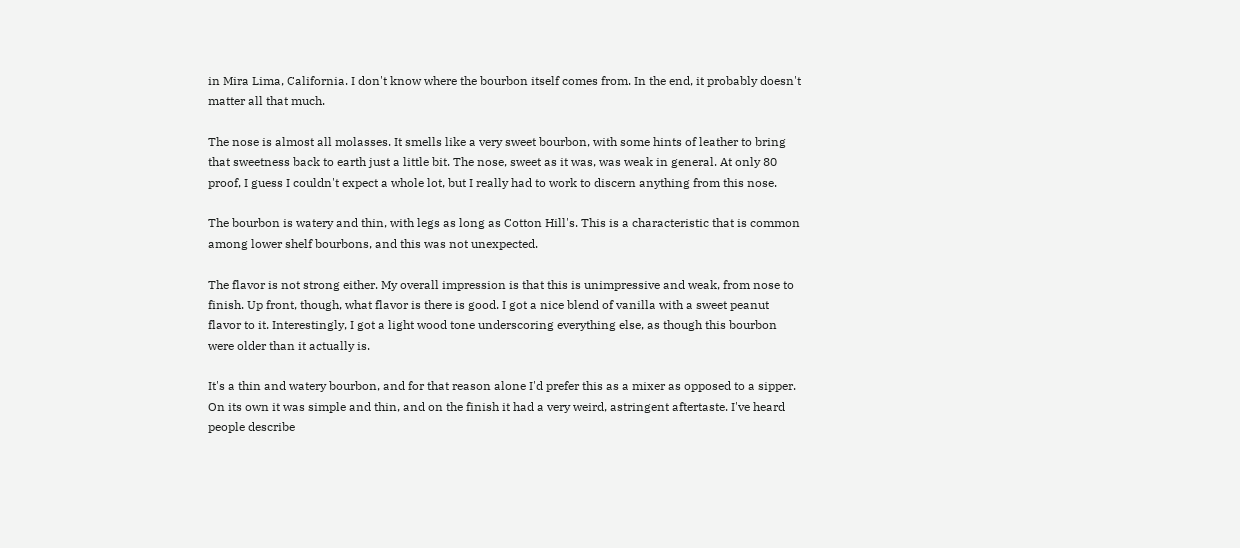in Mira Lima, California. I don't know where the bourbon itself comes from. In the end, it probably doesn't matter all that much.

The nose is almost all molasses. It smells like a very sweet bourbon, with some hints of leather to bring that sweetness back to earth just a little bit. The nose, sweet as it was, was weak in general. At only 80 proof, I guess I couldn't expect a whole lot, but I really had to work to discern anything from this nose.

The bourbon is watery and thin, with legs as long as Cotton Hill's. This is a characteristic that is common among lower shelf bourbons, and this was not unexpected.

The flavor is not strong either. My overall impression is that this is unimpressive and weak, from nose to finish. Up front, though, what flavor is there is good. I got a nice blend of vanilla with a sweet peanut flavor to it. Interestingly, I got a light wood tone underscoring everything else, as though this bourbon were older than it actually is.

It's a thin and watery bourbon, and for that reason alone I'd prefer this as a mixer as opposed to a sipper. On its own it was simple and thin, and on the finish it had a very weird, astringent aftertaste. I've heard people describe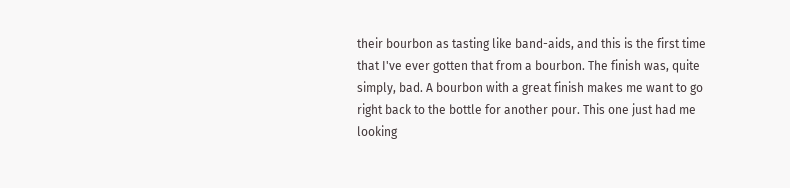their bourbon as tasting like band-aids, and this is the first time that I've ever gotten that from a bourbon. The finish was, quite simply, bad. A bourbon with a great finish makes me want to go right back to the bottle for another pour. This one just had me looking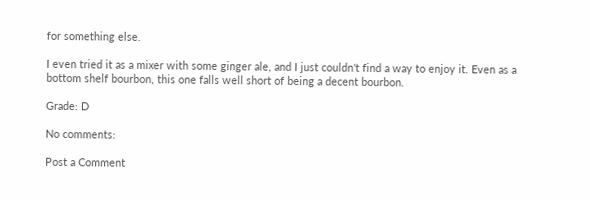for something else.

I even tried it as a mixer with some ginger ale, and I just couldn't find a way to enjoy it. Even as a bottom shelf bourbon, this one falls well short of being a decent bourbon.

Grade: D

No comments:

Post a Comment